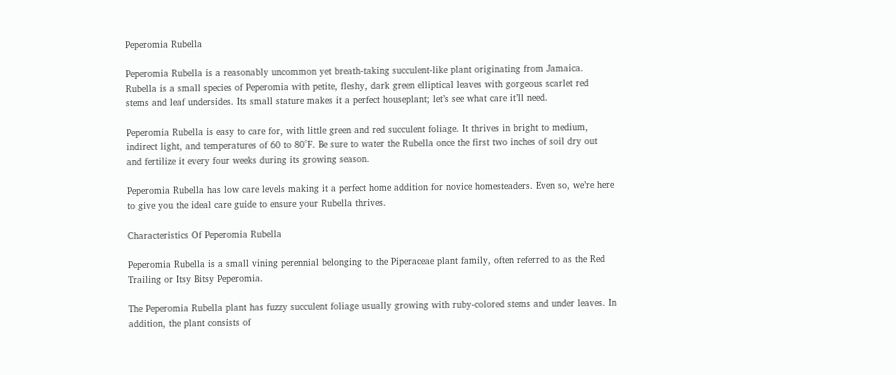Peperomia Rubella

Peperomia Rubella is a reasonably uncommon yet breath-taking succulent-like plant originating from Jamaica. Rubella is a small species of Peperomia with petite, fleshy, dark green elliptical leaves with gorgeous scarlet red stems and leaf undersides. Its small stature makes it a perfect houseplant; let’s see what care it’ll need.

Peperomia Rubella is easy to care for, with little green and red succulent foliage. It thrives in bright to medium, indirect light, and temperatures of 60 to 80°F. Be sure to water the Rubella once the first two inches of soil dry out and fertilize it every four weeks during its growing season.

Peperomia Rubella has low care levels making it a perfect home addition for novice homesteaders. Even so, we’re here to give you the ideal care guide to ensure your Rubella thrives.

Characteristics Of Peperomia Rubella

Peperomia Rubella is a small vining perennial belonging to the Piperaceae plant family, often referred to as the Red Trailing or Itsy Bitsy Peperomia.

The Peperomia Rubella plant has fuzzy succulent foliage usually growing with ruby-colored stems and under leaves. In addition, the plant consists of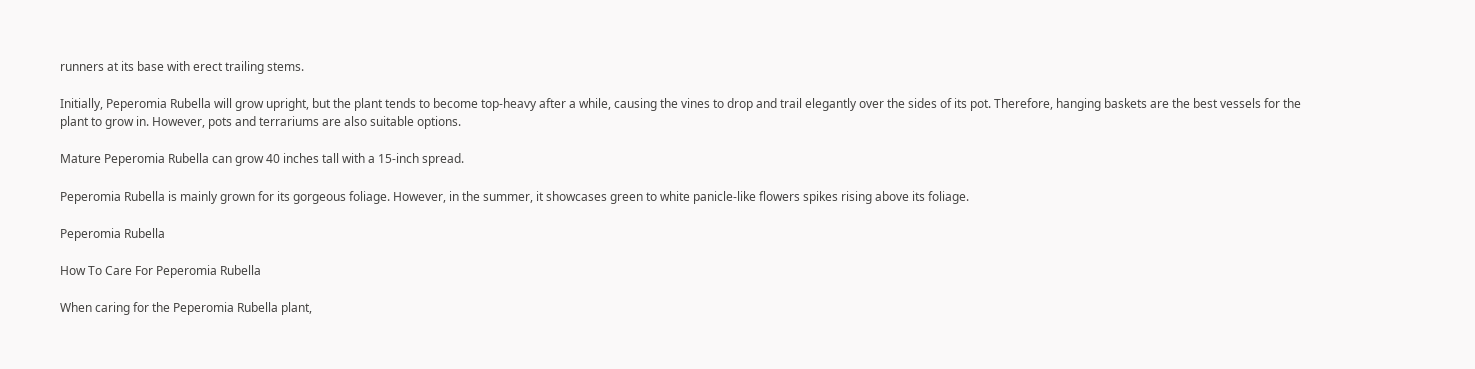runners at its base with erect trailing stems.

Initially, Peperomia Rubella will grow upright, but the plant tends to become top-heavy after a while, causing the vines to drop and trail elegantly over the sides of its pot. Therefore, hanging baskets are the best vessels for the plant to grow in. However, pots and terrariums are also suitable options.

Mature Peperomia Rubella can grow 40 inches tall with a 15-inch spread.

Peperomia Rubella is mainly grown for its gorgeous foliage. However, in the summer, it showcases green to white panicle-like flowers spikes rising above its foliage.

Peperomia Rubella

How To Care For Peperomia Rubella

When caring for the Peperomia Rubella plant,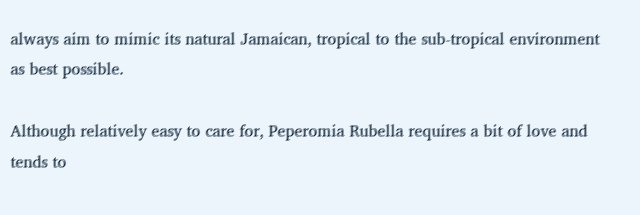always aim to mimic its natural Jamaican, tropical to the sub-tropical environment as best possible.

Although relatively easy to care for, Peperomia Rubella requires a bit of love and tends to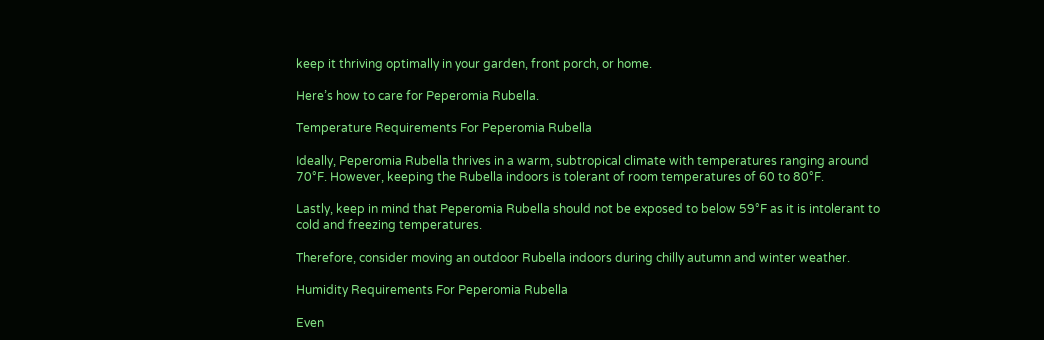keep it thriving optimally in your garden, front porch, or home.

Here’s how to care for Peperomia Rubella.

Temperature Requirements For Peperomia Rubella

Ideally, Peperomia Rubella thrives in a warm, subtropical climate with temperatures ranging around 70°F. However, keeping the Rubella indoors is tolerant of room temperatures of 60 to 80°F.

Lastly, keep in mind that Peperomia Rubella should not be exposed to below 59°F as it is intolerant to cold and freezing temperatures.

Therefore, consider moving an outdoor Rubella indoors during chilly autumn and winter weather.

Humidity Requirements For Peperomia Rubella

Even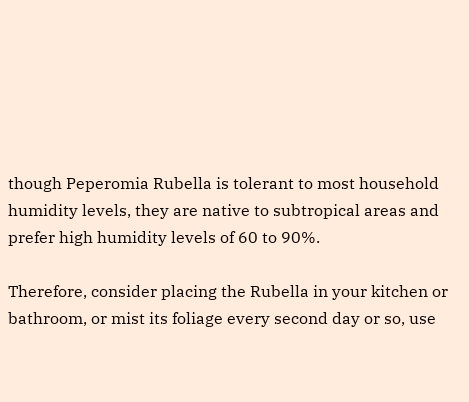though Peperomia Rubella is tolerant to most household humidity levels, they are native to subtropical areas and prefer high humidity levels of 60 to 90%.

Therefore, consider placing the Rubella in your kitchen or bathroom, or mist its foliage every second day or so, use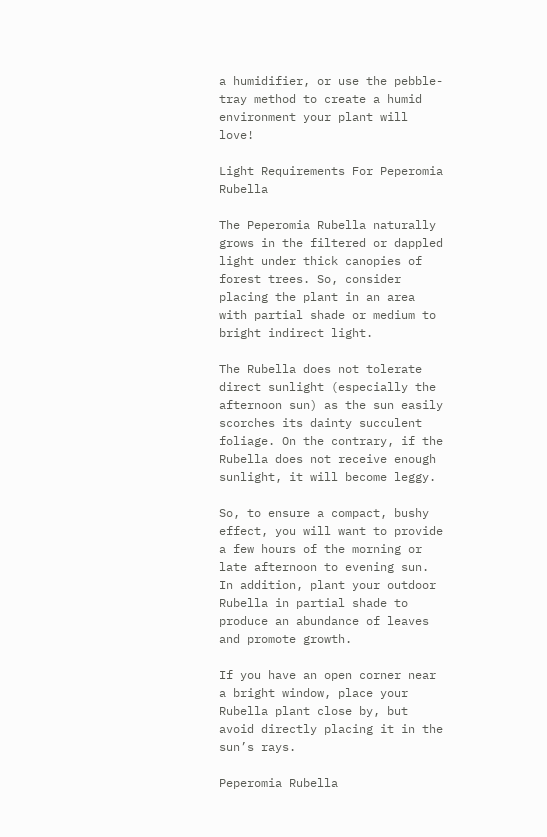a humidifier, or use the pebble-tray method to create a humid environment your plant will love!

Light Requirements For Peperomia Rubella

The Peperomia Rubella naturally grows in the filtered or dappled light under thick canopies of forest trees. So, consider placing the plant in an area with partial shade or medium to bright indirect light.

The Rubella does not tolerate direct sunlight (especially the afternoon sun) as the sun easily scorches its dainty succulent foliage. On the contrary, if the Rubella does not receive enough sunlight, it will become leggy.

So, to ensure a compact, bushy effect, you will want to provide a few hours of the morning or late afternoon to evening sun. In addition, plant your outdoor Rubella in partial shade to produce an abundance of leaves and promote growth.

If you have an open corner near a bright window, place your Rubella plant close by, but avoid directly placing it in the sun’s rays.

Peperomia Rubella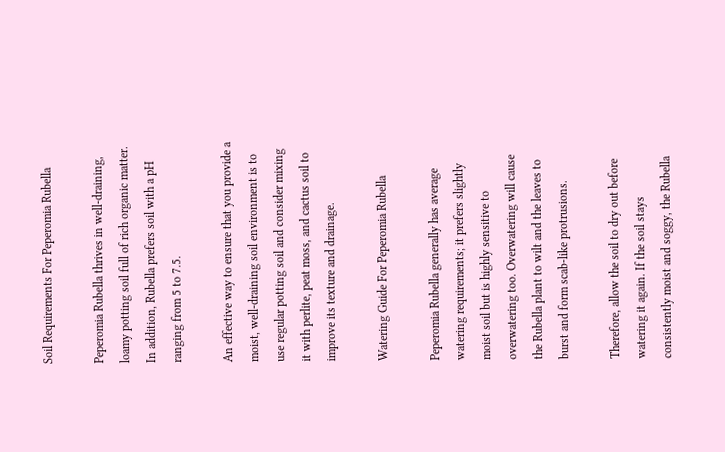Soil Requirements For Peperomia Rubella

Peperomia Rubella thrives in well-draining, loamy potting soil full of rich organic matter. In addition, Rubella prefers soil with a pH ranging from 5 to 7.5.

An effective way to ensure that you provide a moist, well-draining soil environment is to use regular potting soil and consider mixing it with perlite, peat moss, and cactus soil to improve its texture and drainage.

Watering Guide For Peperomia Rubella

Peperomia Rubella generally has average watering requirements; it prefers slightly moist soil but is highly sensitive to overwatering too. Overwatering will cause the Rubella plant to wilt and the leaves to burst and form scab-like protrusions.

Therefore, allow the soil to dry out before watering it again. If the soil stays consistently moist and soggy, the Rubella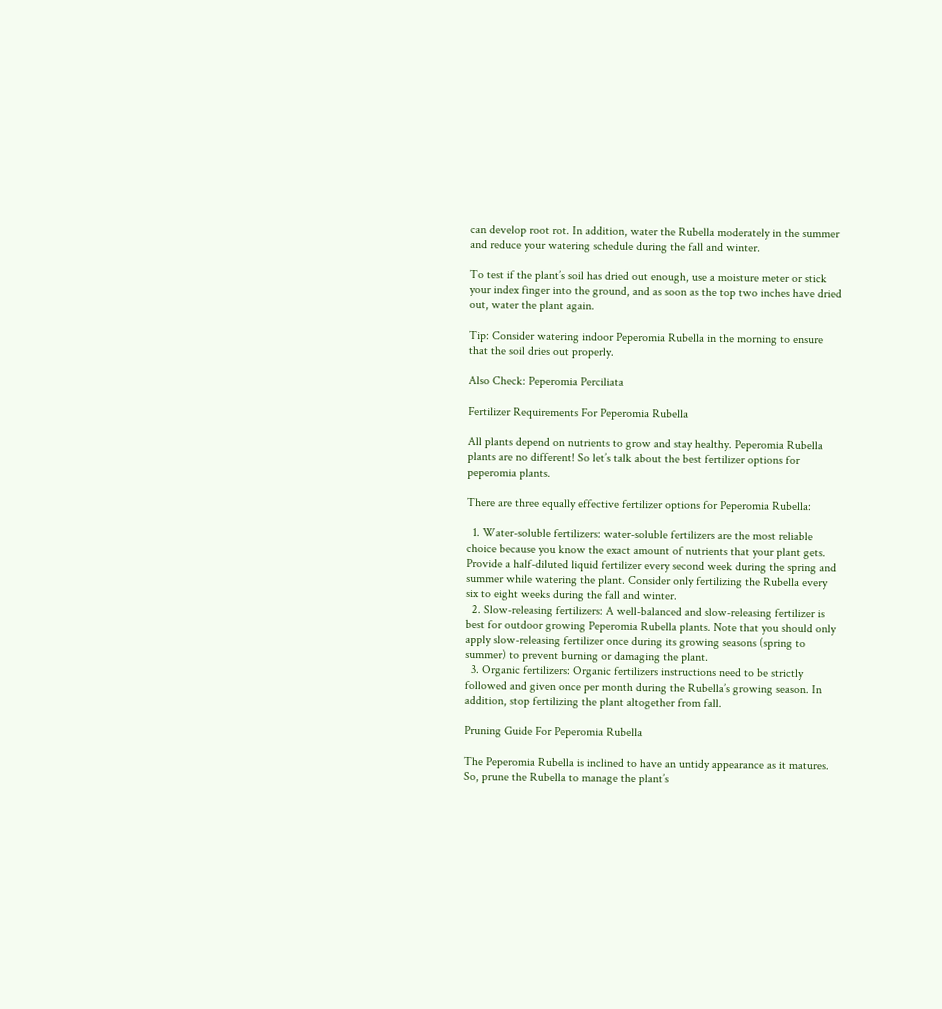can develop root rot. In addition, water the Rubella moderately in the summer and reduce your watering schedule during the fall and winter.

To test if the plant’s soil has dried out enough, use a moisture meter or stick your index finger into the ground, and as soon as the top two inches have dried out, water the plant again.

Tip: Consider watering indoor Peperomia Rubella in the morning to ensure that the soil dries out properly.

Also Check: Peperomia Perciliata

Fertilizer Requirements For Peperomia Rubella

All plants depend on nutrients to grow and stay healthy. Peperomia Rubella plants are no different! So let’s talk about the best fertilizer options for peperomia plants.

There are three equally effective fertilizer options for Peperomia Rubella:

  1. Water-soluble fertilizers: water-soluble fertilizers are the most reliable choice because you know the exact amount of nutrients that your plant gets. Provide a half-diluted liquid fertilizer every second week during the spring and summer while watering the plant. Consider only fertilizing the Rubella every six to eight weeks during the fall and winter.
  2. Slow-releasing fertilizers: A well-balanced and slow-releasing fertilizer is best for outdoor growing Peperomia Rubella plants. Note that you should only apply slow-releasing fertilizer once during its growing seasons (spring to summer) to prevent burning or damaging the plant.
  3. Organic fertilizers: Organic fertilizers instructions need to be strictly followed and given once per month during the Rubella’s growing season. In addition, stop fertilizing the plant altogether from fall.

Pruning Guide For Peperomia Rubella

The Peperomia Rubella is inclined to have an untidy appearance as it matures. So, prune the Rubella to manage the plant’s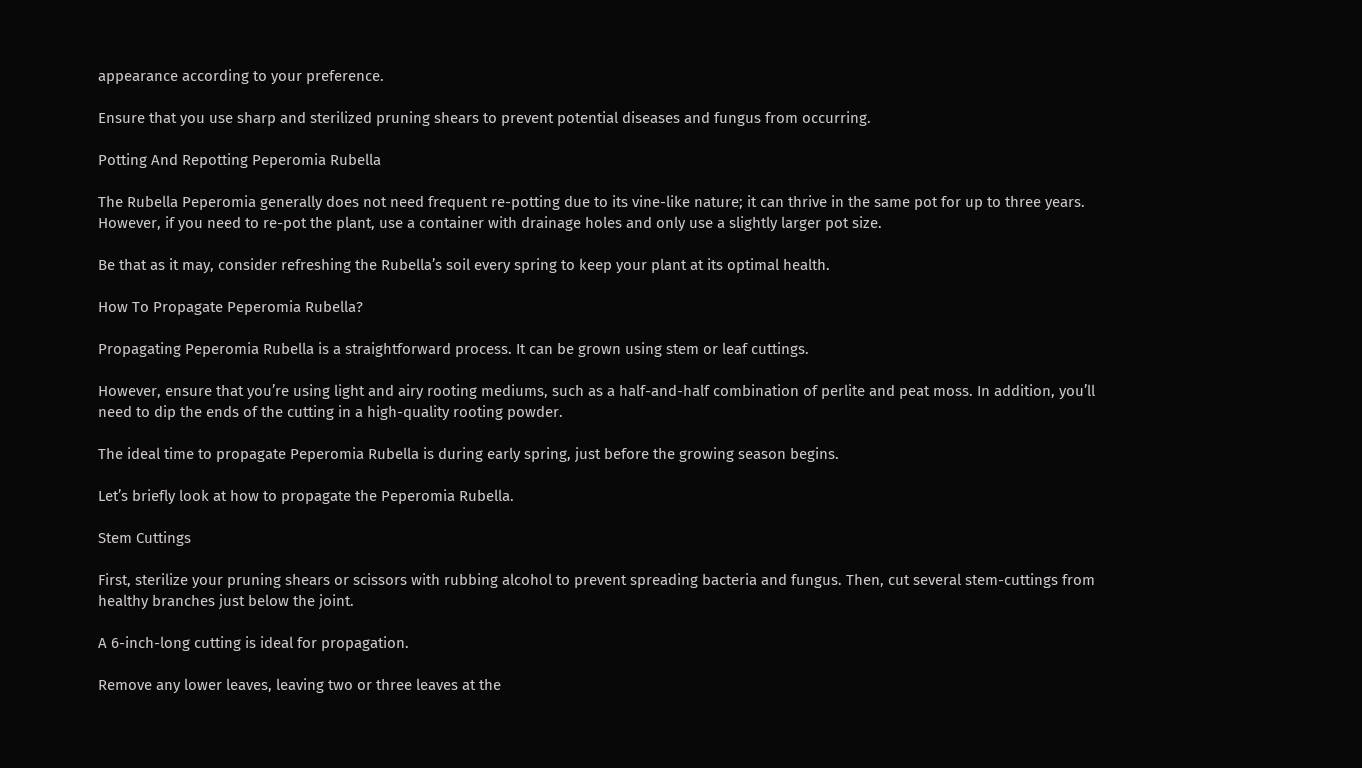appearance according to your preference.

Ensure that you use sharp and sterilized pruning shears to prevent potential diseases and fungus from occurring.

Potting And Repotting Peperomia Rubella

The Rubella Peperomia generally does not need frequent re-potting due to its vine-like nature; it can thrive in the same pot for up to three years. However, if you need to re-pot the plant, use a container with drainage holes and only use a slightly larger pot size.

Be that as it may, consider refreshing the Rubella’s soil every spring to keep your plant at its optimal health.

How To Propagate Peperomia Rubella?

Propagating Peperomia Rubella is a straightforward process. It can be grown using stem or leaf cuttings.

However, ensure that you’re using light and airy rooting mediums, such as a half-and-half combination of perlite and peat moss. In addition, you’ll need to dip the ends of the cutting in a high-quality rooting powder.

The ideal time to propagate Peperomia Rubella is during early spring, just before the growing season begins.

Let’s briefly look at how to propagate the Peperomia Rubella.

Stem Cuttings

First, sterilize your pruning shears or scissors with rubbing alcohol to prevent spreading bacteria and fungus. Then, cut several stem-cuttings from healthy branches just below the joint.

A 6-inch-long cutting is ideal for propagation.

Remove any lower leaves, leaving two or three leaves at the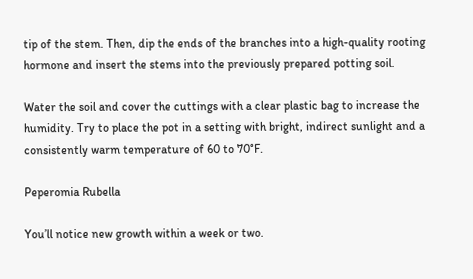tip of the stem. Then, dip the ends of the branches into a high-quality rooting hormone and insert the stems into the previously prepared potting soil.

Water the soil and cover the cuttings with a clear plastic bag to increase the humidity. Try to place the pot in a setting with bright, indirect sunlight and a consistently warm temperature of 60 to 70°F.

Peperomia Rubella

You’ll notice new growth within a week or two.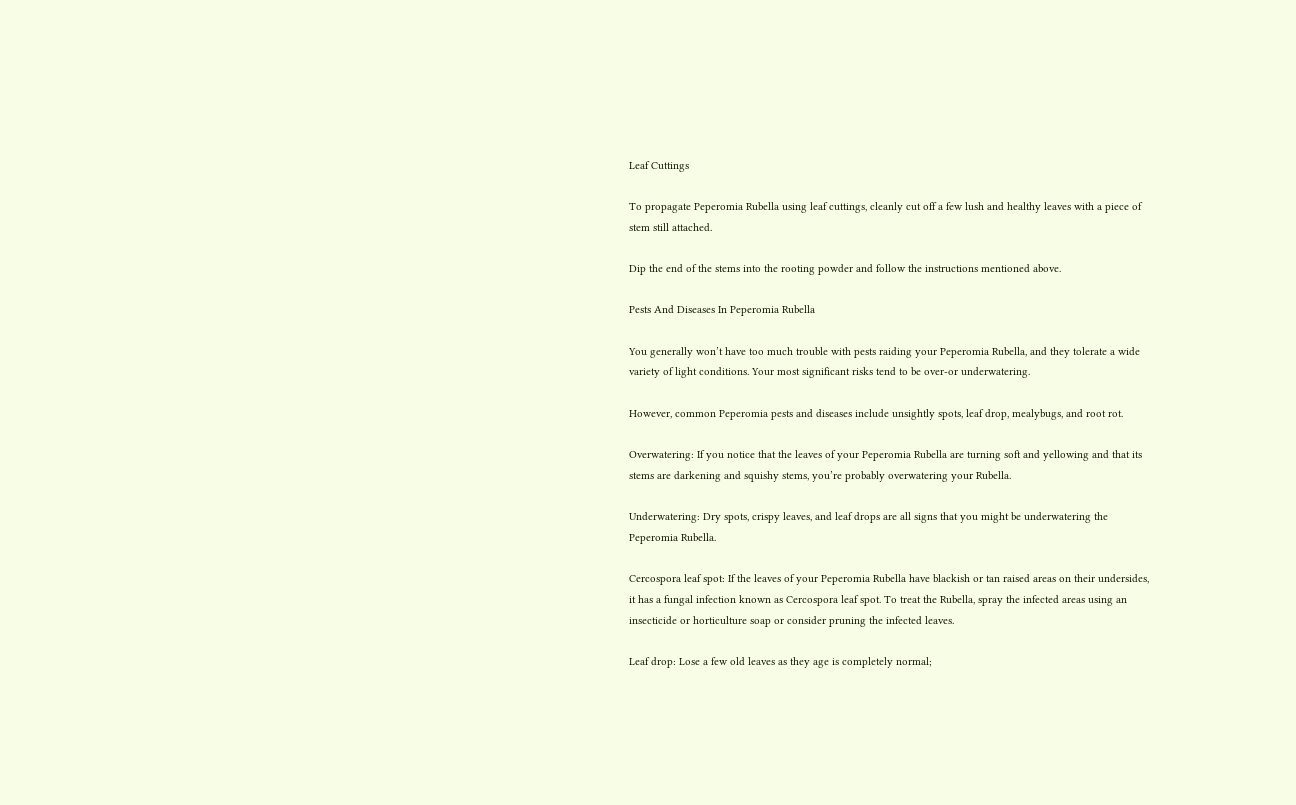Leaf Cuttings

To propagate Peperomia Rubella using leaf cuttings, cleanly cut off a few lush and healthy leaves with a piece of stem still attached.

Dip the end of the stems into the rooting powder and follow the instructions mentioned above.

Pests And Diseases In Peperomia Rubella

You generally won’t have too much trouble with pests raiding your Peperomia Rubella, and they tolerate a wide variety of light conditions. Your most significant risks tend to be over-or underwatering.

However, common Peperomia pests and diseases include unsightly spots, leaf drop, mealybugs, and root rot.

Overwatering: If you notice that the leaves of your Peperomia Rubella are turning soft and yellowing and that its stems are darkening and squishy stems, you’re probably overwatering your Rubella.

Underwatering: Dry spots, crispy leaves, and leaf drops are all signs that you might be underwatering the Peperomia Rubella.

Cercospora leaf spot: If the leaves of your Peperomia Rubella have blackish or tan raised areas on their undersides, it has a fungal infection known as Cercospora leaf spot. To treat the Rubella, spray the infected areas using an insecticide or horticulture soap or consider pruning the infected leaves.

Leaf drop: Lose a few old leaves as they age is completely normal;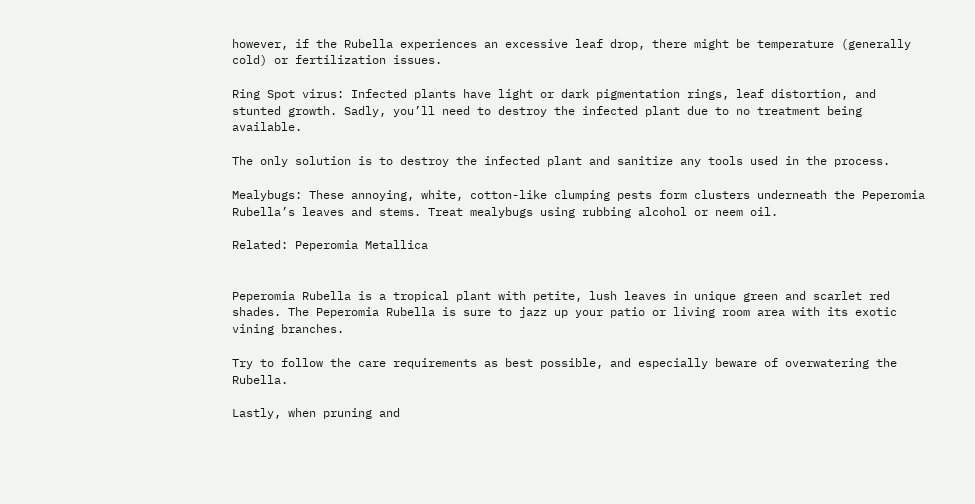however, if the Rubella experiences an excessive leaf drop, there might be temperature (generally cold) or fertilization issues.

Ring Spot virus: Infected plants have light or dark pigmentation rings, leaf distortion, and stunted growth. Sadly, you’ll need to destroy the infected plant due to no treatment being available.

The only solution is to destroy the infected plant and sanitize any tools used in the process.

Mealybugs: These annoying, white, cotton-like clumping pests form clusters underneath the Peperomia Rubella’s leaves and stems. Treat mealybugs using rubbing alcohol or neem oil.

Related: Peperomia Metallica


Peperomia Rubella is a tropical plant with petite, lush leaves in unique green and scarlet red shades. The Peperomia Rubella is sure to jazz up your patio or living room area with its exotic vining branches.

Try to follow the care requirements as best possible, and especially beware of overwatering the Rubella.

Lastly, when pruning and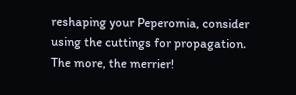reshaping your Peperomia, consider using the cuttings for propagation. The more, the merrier!